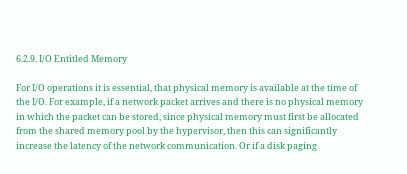6.2.9. I/O Entitled Memory

For I/O operations it is essential, that physical memory is available at the time of the I/O. For example, if a network packet arrives and there is no physical memory in which the packet can be stored, since physical memory must first be allocated from the shared memory pool by the hypervisor, then this can significantly increase the latency of the network communication. Or if a disk paging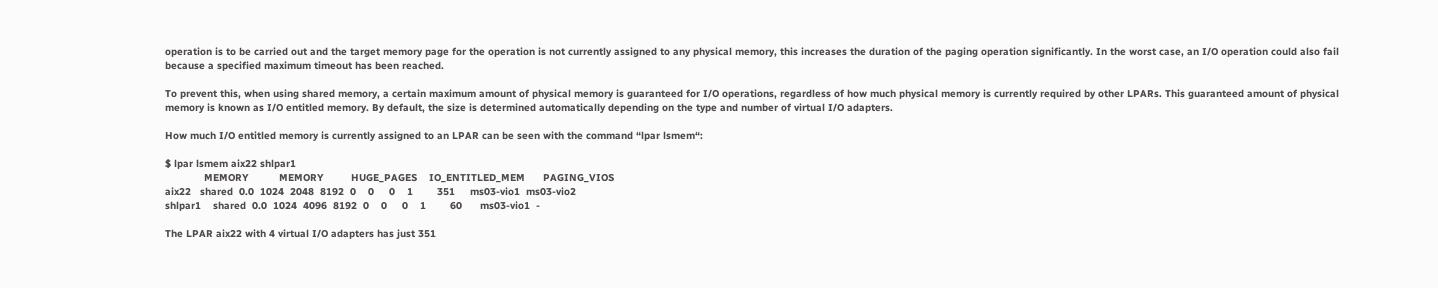operation is to be carried out and the target memory page for the operation is not currently assigned to any physical memory, this increases the duration of the paging operation significantly. In the worst case, an I/O operation could also fail because a specified maximum timeout has been reached.

To prevent this, when using shared memory, a certain maximum amount of physical memory is guaranteed for I/O operations, regardless of how much physical memory is currently required by other LPARs. This guaranteed amount of physical memory is known as I/O entitled memory. By default, the size is determined automatically depending on the type and number of virtual I/O adapters.

How much I/O entitled memory is currently assigned to an LPAR can be seen with the command “lpar lsmem“:

$ lpar lsmem aix22 shlpar1
             MEMORY          MEMORY         HUGE_PAGES    IO_ENTITLED_MEM      PAGING_VIOS
aix22   shared  0.0  1024  2048  8192  0    0     0    1        351     ms03-vio1  ms03-vio2
shlpar1    shared  0.0  1024  4096  8192  0    0     0    1        60      ms03-vio1  -

The LPAR aix22 with 4 virtual I/O adapters has just 351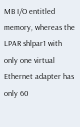MB I/O entitled memory, whereas the LPAR shlpar1 with only one virtual Ethernet adapter has only 60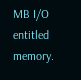MB I/O entitled memory.